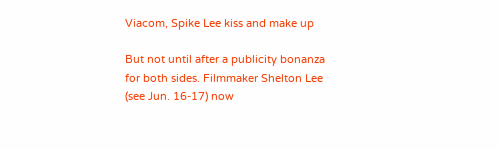Viacom, Spike Lee kiss and make up

But not until after a publicity bonanza for both sides. Filmmaker Shelton Lee (see Jun. 16-17) now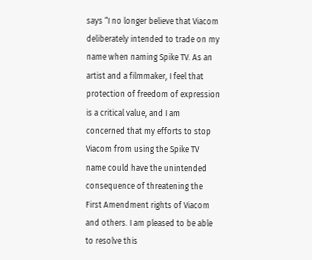says “I no longer believe that Viacom deliberately intended to trade on my name when naming Spike TV. As an artist and a filmmaker, I feel that protection of freedom of expression is a critical value, and I am concerned that my efforts to stop Viacom from using the Spike TV name could have the unintended consequence of threatening the First Amendment rights of Viacom and others. I am pleased to be able to resolve this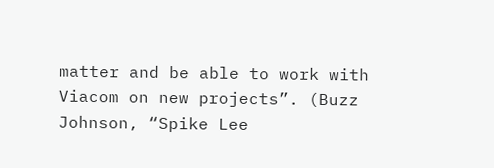matter and be able to work with Viacom on new projects”. (Buzz Johnson, “Spike Lee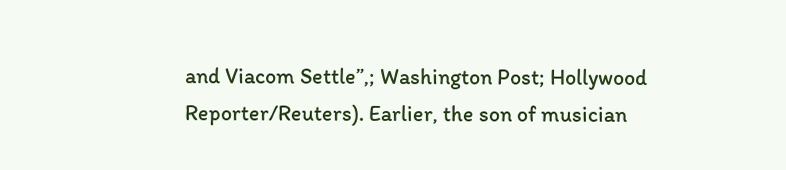and Viacom Settle”,; Washington Post; Hollywood Reporter/Reuters). Earlier, the son of musician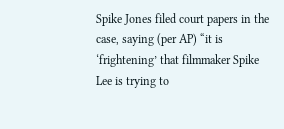Spike Jones filed court papers in the case, saying (per AP) “it is ‘frightening’ that filmmaker Spike Lee is trying to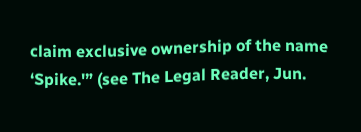claim exclusive ownership of the name ‘Spike.'” (see The Legal Reader, Jun.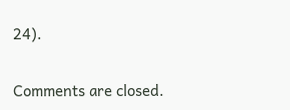24).

Comments are closed.